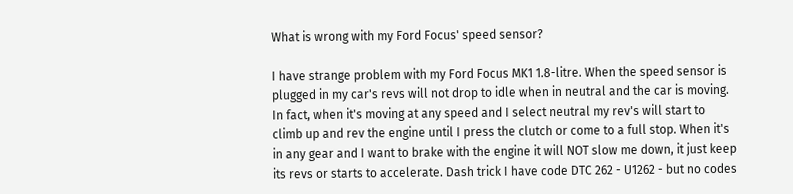What is wrong with my Ford Focus' speed sensor?

I have strange problem with my Ford Focus MK1 1.8-litre. When the speed sensor is plugged in my car's revs will not drop to idle when in neutral and the car is moving. In fact, when it's moving at any speed and I select neutral my rev's will start to climb up and rev the engine until I press the clutch or come to a full stop. When it's in any gear and I want to brake with the engine it will NOT slow me down, it just keep its revs or starts to accelerate. Dash trick I have code DTC 262 - U1262 - but no codes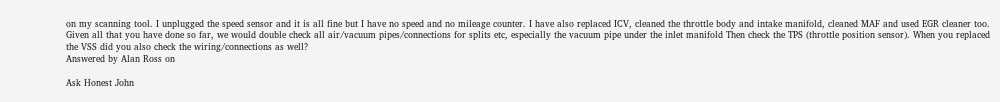on my scanning tool. I unplugged the speed sensor and it is all fine but I have no speed and no mileage counter. I have also replaced ICV, cleaned the throttle body and intake manifold, cleaned MAF and used EGR cleaner too.
Given all that you have done so far, we would double check all air/vacuum pipes/connections for splits etc, especially the vacuum pipe under the inlet manifold Then check the TPS (throttle position sensor). When you replaced the VSS did you also check the wiring/connections as well?
Answered by Alan Ross on

Ask Honest John